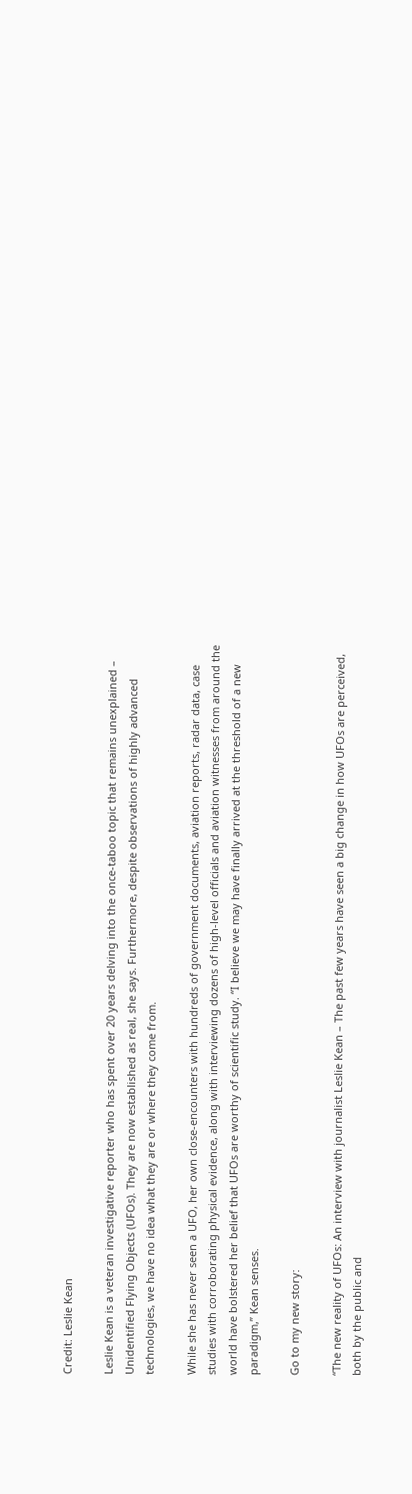Credit: Leslie Kean

Leslie Kean is a veteran investigative reporter who has spent over 20 years delving into the once-taboo topic that remains unexplained – Unidentified Flying Objects (UFOs). They are now established as real, she says. Furthermore, despite observations of highly advanced technologies, we have no idea what they are or where they come from.

While she has never seen a UFO, her own close-encounters with hundreds of government documents, aviation reports, radar data, case studies with corroborating physical evidence, along with interviewing dozens of high-level officials and aviation witnesses from around the world have bolstered her belief that UFOs are worthy of scientific study. “I believe we may have finally arrived at the threshold of a new paradigm,” Kean senses.

Go to my new story:

“The new reality of UFOs: An interview with journalist Leslie Kean – The past few years have seen a big change in how UFOs are perceived, both by the public and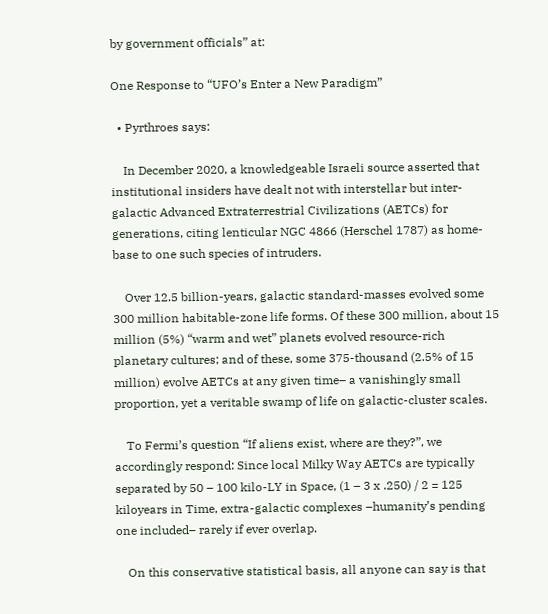by government officials” at:

One Response to “UFO’s Enter a New Paradigm”

  • Pyrthroes says:

    In December 2020, a knowledgeable Israeli source asserted that institutional insiders have dealt not with interstellar but inter-galactic Advanced Extraterrestrial Civilizations (AETCs) for generations, citing lenticular NGC 4866 (Herschel 1787) as home-base to one such species of intruders.

    Over 12.5 billion-years, galactic standard-masses evolved some 300 million habitable-zone life forms. Of these 300 million, about 15 million (5%) “warm and wet” planets evolved resource-rich planetary cultures; and of these, some 375-thousand (2.5% of 15 million) evolve AETCs at any given time– a vanishingly small proportion, yet a veritable swamp of life on galactic-cluster scales.

    To Fermi’s question “If aliens exist, where are they?”, we accordingly respond: Since local Milky Way AETCs are typically separated by 50 – 100 kilo-LY in Space, (1 – 3 x .250) / 2 = 125 kiloyears in Time, extra-galactic complexes –humanity’s pending one included– rarely if ever overlap.

    On this conservative statistical basis, all anyone can say is that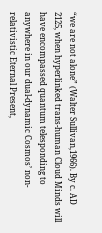“we are not alone” (Walter Sullivan,1966). By c. AD 2125, when hyperlinked trans-human Cloud Minds will have encompassed quantum telesponding to anywhere in our dual-dynamic Cosmos’ non-relativistic Eternal Present,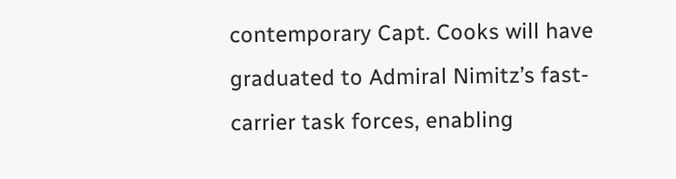contemporary Capt. Cooks will have graduated to Admiral Nimitz’s fast-carrier task forces, enabling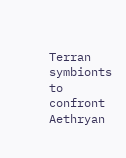Terran symbionts to confront Aethryan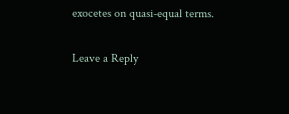exocetes on quasi-equal terms.

Leave a Reply